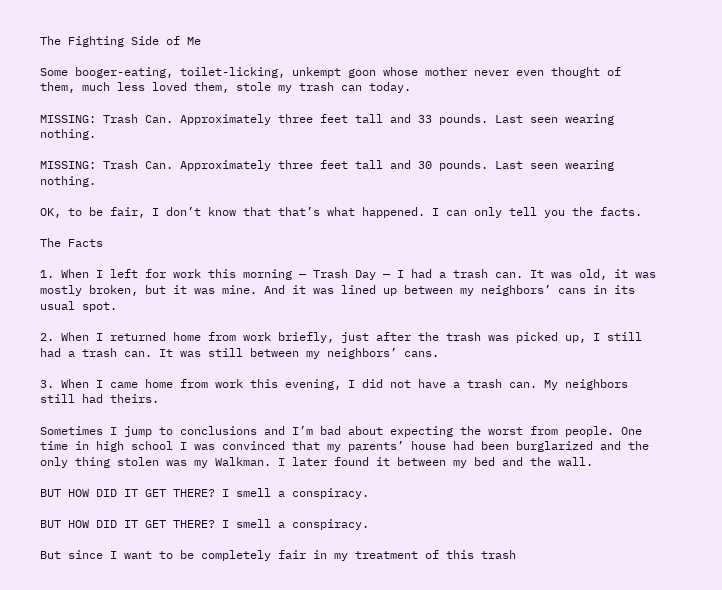The Fighting Side of Me

Some booger-eating, toilet-licking, unkempt goon whose mother never even thought of them, much less loved them, stole my trash can today.

MISSING: Trash Can. Approximately three feet tall and 33 pounds. Last seen wearing nothing.

MISSING: Trash Can. Approximately three feet tall and 30 pounds. Last seen wearing nothing.

OK, to be fair, I don’t know that that’s what happened. I can only tell you the facts.

The Facts

1. When I left for work this morning — Trash Day — I had a trash can. It was old, it was mostly broken, but it was mine. And it was lined up between my neighbors’ cans in its usual spot.

2. When I returned home from work briefly, just after the trash was picked up, I still had a trash can. It was still between my neighbors’ cans.

3. When I came home from work this evening, I did not have a trash can. My neighbors still had theirs.

Sometimes I jump to conclusions and I’m bad about expecting the worst from people. One time in high school I was convinced that my parents’ house had been burglarized and the only thing stolen was my Walkman. I later found it between my bed and the wall.

BUT HOW DID IT GET THERE? I smell a conspiracy.

BUT HOW DID IT GET THERE? I smell a conspiracy.

But since I want to be completely fair in my treatment of this trash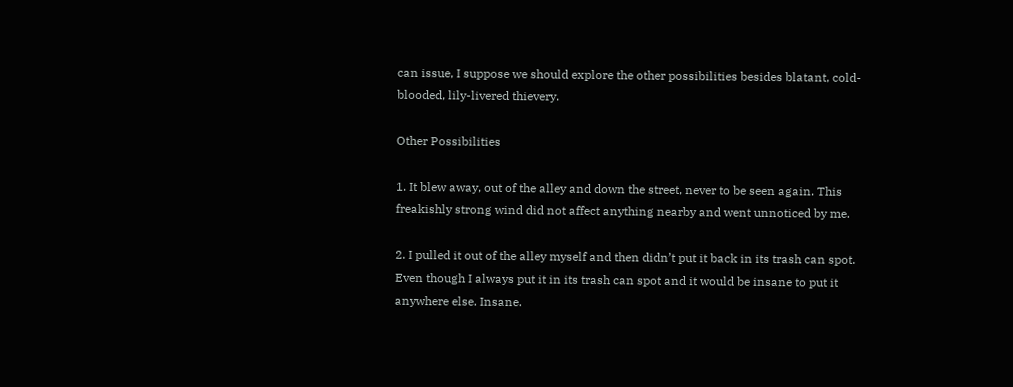can issue, I suppose we should explore the other possibilities besides blatant, cold-blooded, lily-livered thievery.

Other Possibilities

1. It blew away, out of the alley and down the street, never to be seen again. This freakishly strong wind did not affect anything nearby and went unnoticed by me.

2. I pulled it out of the alley myself and then didn’t put it back in its trash can spot. Even though I always put it in its trash can spot and it would be insane to put it anywhere else. Insane.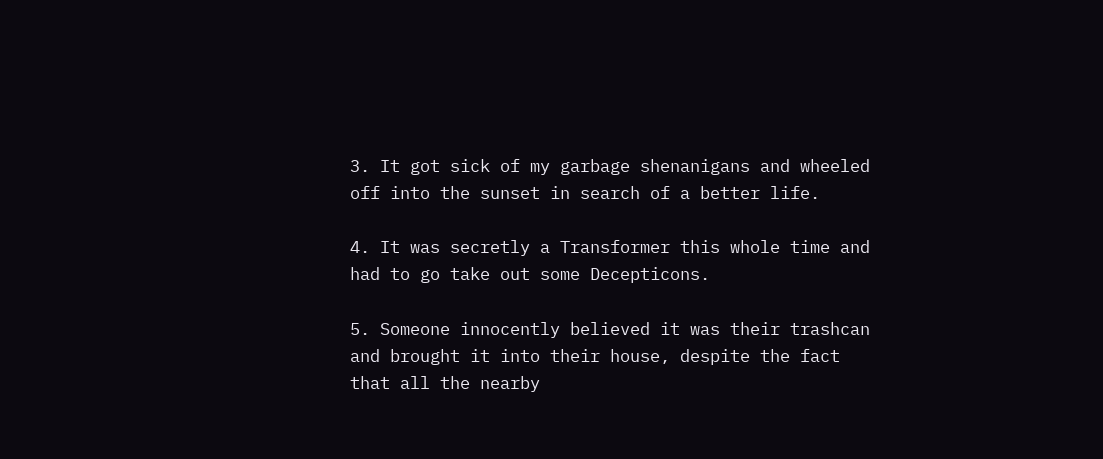3. It got sick of my garbage shenanigans and wheeled off into the sunset in search of a better life.

4. It was secretly a Transformer this whole time and had to go take out some Decepticons.

5. Someone innocently believed it was their trashcan and brought it into their house, despite the fact that all the nearby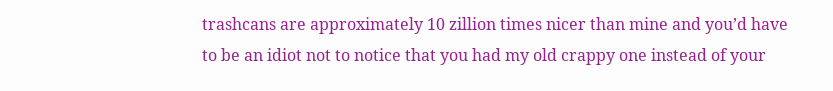trashcans are approximately 10 zillion times nicer than mine and you’d have to be an idiot not to notice that you had my old crappy one instead of your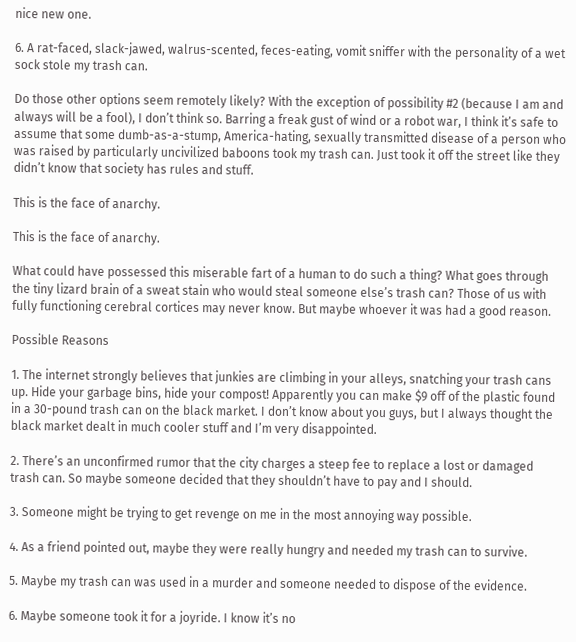nice new one.

6. A rat-faced, slack-jawed, walrus-scented, feces-eating, vomit sniffer with the personality of a wet sock stole my trash can.

Do those other options seem remotely likely? With the exception of possibility #2 (because I am and always will be a fool), I don’t think so. Barring a freak gust of wind or a robot war, I think it’s safe to assume that some dumb-as-a-stump, America-hating, sexually transmitted disease of a person who was raised by particularly uncivilized baboons took my trash can. Just took it off the street like they didn’t know that society has rules and stuff.

This is the face of anarchy.

This is the face of anarchy.

What could have possessed this miserable fart of a human to do such a thing? What goes through the tiny lizard brain of a sweat stain who would steal someone else’s trash can? Those of us with fully functioning cerebral cortices may never know. But maybe whoever it was had a good reason.

Possible Reasons

1. The internet strongly believes that junkies are climbing in your alleys, snatching your trash cans up. Hide your garbage bins, hide your compost! Apparently you can make $9 off of the plastic found in a 30-pound trash can on the black market. I don’t know about you guys, but I always thought the black market dealt in much cooler stuff and I’m very disappointed.

2. There’s an unconfirmed rumor that the city charges a steep fee to replace a lost or damaged trash can. So maybe someone decided that they shouldn’t have to pay and I should.

3. Someone might be trying to get revenge on me in the most annoying way possible.

4. As a friend pointed out, maybe they were really hungry and needed my trash can to survive.

5. Maybe my trash can was used in a murder and someone needed to dispose of the evidence.

6. Maybe someone took it for a joyride. I know it’s no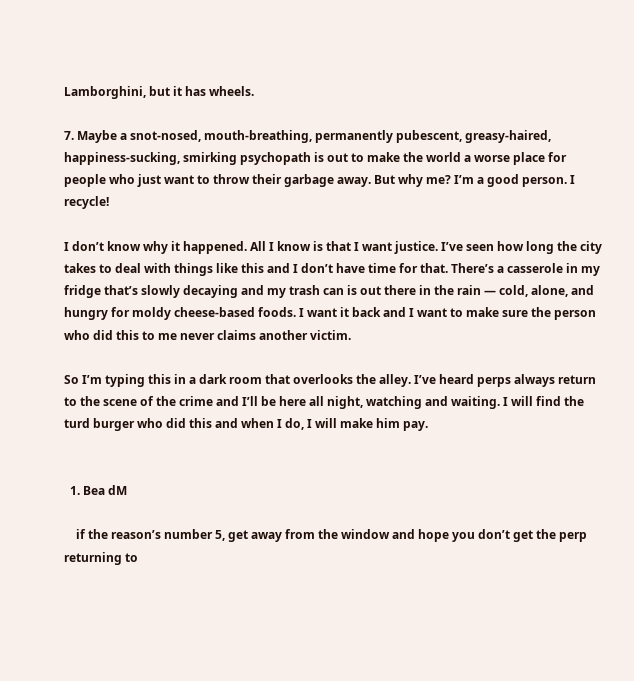Lamborghini, but it has wheels.

7. Maybe a snot-nosed, mouth-breathing, permanently pubescent, greasy-haired, happiness-sucking, smirking psychopath is out to make the world a worse place for people who just want to throw their garbage away. But why me? I’m a good person. I recycle!

I don’t know why it happened. All I know is that I want justice. I’ve seen how long the city takes to deal with things like this and I don’t have time for that. There’s a casserole in my fridge that’s slowly decaying and my trash can is out there in the rain — cold, alone, and hungry for moldy cheese-based foods. I want it back and I want to make sure the person who did this to me never claims another victim.

So I’m typing this in a dark room that overlooks the alley. I’ve heard perps always return to the scene of the crime and I’ll be here all night, watching and waiting. I will find the turd burger who did this and when I do, I will make him pay.


  1. Bea dM

    if the reason’s number 5, get away from the window and hope you don’t get the perp returning to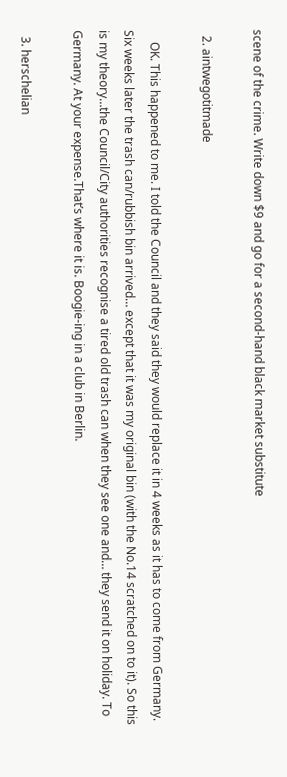scene of the crime. Write down $9 and go for a second-hand black market substitute

  2. aintwegotitmade

    OK. This happened to me. I told the Council and they said they would replace it in 4 weeks as it has to come from Germany. Six weeks later the trash can/rubbish bin arrived… except that it was my original bin (with the No.14 scratched on to it). So this is my theory…the Council/City authorities recognise a tired old trash can when they see one and… they send it on holiday. To Germany. At your expense.That’s where it is. Boogie-ing in a club in Berlin.

  3. herschelian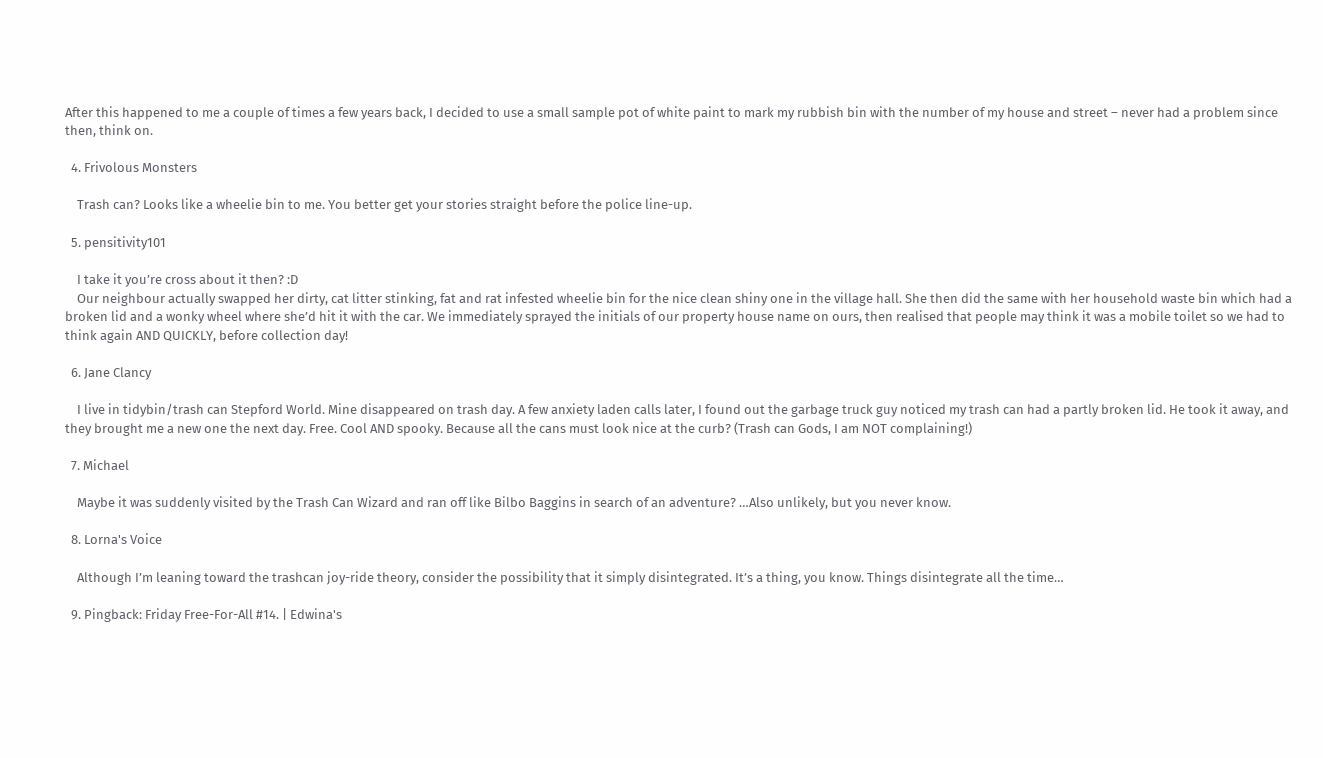After this happened to me a couple of times a few years back, I decided to use a small sample pot of white paint to mark my rubbish bin with the number of my house and street – never had a problem since then, think on.

  4. Frivolous Monsters

    Trash can? Looks like a wheelie bin to me. You better get your stories straight before the police line-up.

  5. pensitivity101

    I take it you’re cross about it then? :D
    Our neighbour actually swapped her dirty, cat litter stinking, fat and rat infested wheelie bin for the nice clean shiny one in the village hall. She then did the same with her household waste bin which had a broken lid and a wonky wheel where she’d hit it with the car. We immediately sprayed the initials of our property house name on ours, then realised that people may think it was a mobile toilet so we had to think again AND QUICKLY, before collection day!

  6. Jane Clancy

    I live in tidybin/trash can Stepford World. Mine disappeared on trash day. A few anxiety laden calls later, I found out the garbage truck guy noticed my trash can had a partly broken lid. He took it away, and they brought me a new one the next day. Free. Cool AND spooky. Because all the cans must look nice at the curb? (Trash can Gods, I am NOT complaining!)

  7. Michael

    Maybe it was suddenly visited by the Trash Can Wizard and ran off like Bilbo Baggins in search of an adventure? …Also unlikely, but you never know.

  8. Lorna's Voice

    Although I’m leaning toward the trashcan joy-ride theory, consider the possibility that it simply disintegrated. It’s a thing, you know. Things disintegrate all the time…

  9. Pingback: Friday Free-For-All #14. | Edwina's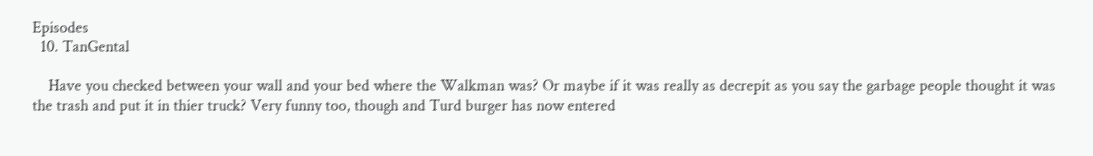Episodes
  10. TanGental

    Have you checked between your wall and your bed where the Walkman was? Or maybe if it was really as decrepit as you say the garbage people thought it was the trash and put it in thier truck? Very funny too, though and Turd burger has now entered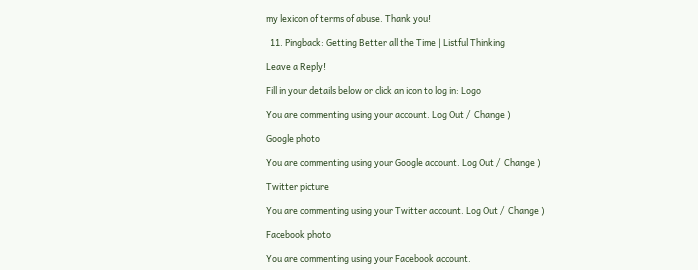my lexicon of terms of abuse. Thank you!

  11. Pingback: Getting Better all the Time | Listful Thinking

Leave a Reply!

Fill in your details below or click an icon to log in: Logo

You are commenting using your account. Log Out /  Change )

Google photo

You are commenting using your Google account. Log Out /  Change )

Twitter picture

You are commenting using your Twitter account. Log Out /  Change )

Facebook photo

You are commenting using your Facebook account.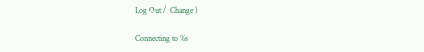Log Out /  Change )

Connecting to %s